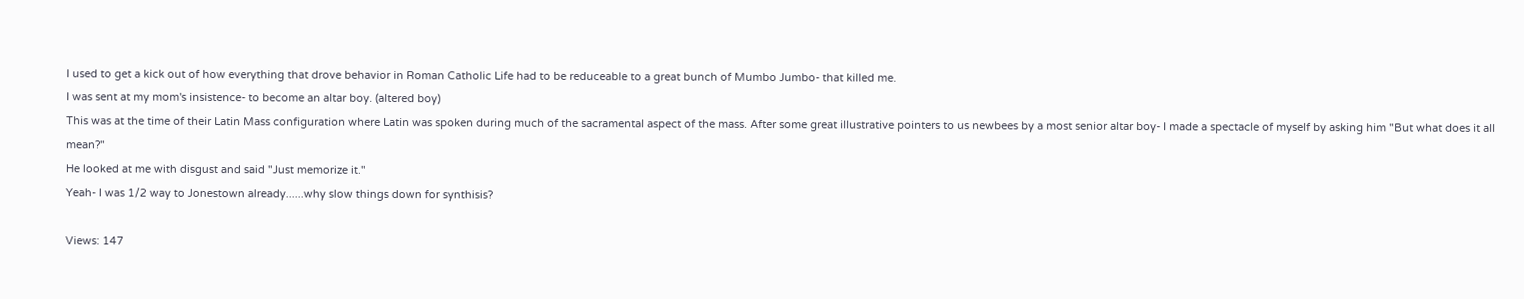I used to get a kick out of how everything that drove behavior in Roman Catholic Life had to be reduceable to a great bunch of Mumbo Jumbo- that killed me.
I was sent at my mom's insistence- to become an altar boy. (altered boy)
This was at the time of their Latin Mass configuration where Latin was spoken during much of the sacramental aspect of the mass. After some great illustrative pointers to us newbees by a most senior altar boy- I made a spectacle of myself by asking him "But what does it all mean?"
He looked at me with disgust and said "Just memorize it."
Yeah- I was 1/2 way to Jonestown already......why slow things down for synthisis?

Views: 147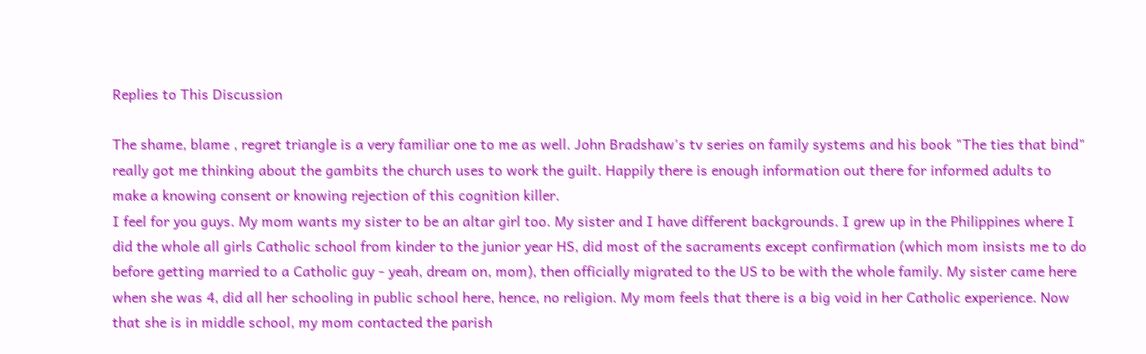Replies to This Discussion

The shame, blame , regret triangle is a very familiar one to me as well. John Bradshaw's tv series on family systems and his book "The ties that bind" really got me thinking about the gambits the church uses to work the guilt. Happily there is enough information out there for informed adults to make a knowing consent or knowing rejection of this cognition killer.
I feel for you guys. My mom wants my sister to be an altar girl too. My sister and I have different backgrounds. I grew up in the Philippines where I did the whole all girls Catholic school from kinder to the junior year HS, did most of the sacraments except confirmation (which mom insists me to do before getting married to a Catholic guy - yeah, dream on, mom), then officially migrated to the US to be with the whole family. My sister came here when she was 4, did all her schooling in public school here, hence, no religion. My mom feels that there is a big void in her Catholic experience. Now that she is in middle school, my mom contacted the parish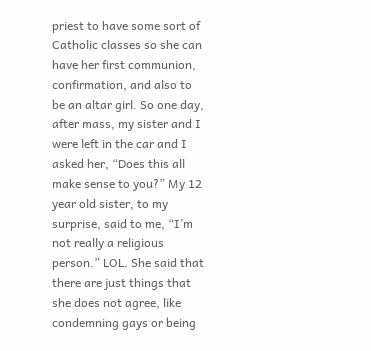priest to have some sort of Catholic classes so she can have her first communion, confirmation, and also to be an altar girl. So one day, after mass, my sister and I were left in the car and I asked her, “Does this all make sense to you?” My 12 year old sister, to my surprise, said to me, “I’m not really a religious person.” LOL. She said that there are just things that she does not agree, like condemning gays or being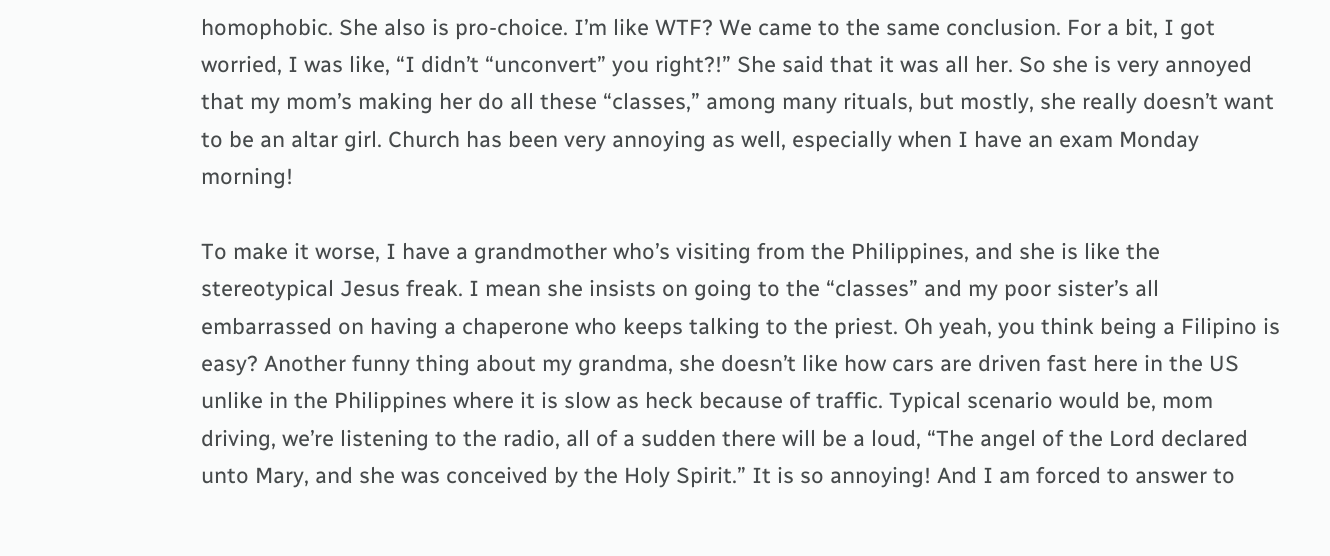homophobic. She also is pro-choice. I’m like WTF? We came to the same conclusion. For a bit, I got worried, I was like, “I didn’t “unconvert” you right?!” She said that it was all her. So she is very annoyed that my mom’s making her do all these “classes,” among many rituals, but mostly, she really doesn’t want to be an altar girl. Church has been very annoying as well, especially when I have an exam Monday morning!

To make it worse, I have a grandmother who’s visiting from the Philippines, and she is like the stereotypical Jesus freak. I mean she insists on going to the “classes” and my poor sister’s all embarrassed on having a chaperone who keeps talking to the priest. Oh yeah, you think being a Filipino is easy? Another funny thing about my grandma, she doesn’t like how cars are driven fast here in the US unlike in the Philippines where it is slow as heck because of traffic. Typical scenario would be, mom driving, we’re listening to the radio, all of a sudden there will be a loud, “The angel of the Lord declared unto Mary, and she was conceived by the Holy Spirit.” It is so annoying! And I am forced to answer to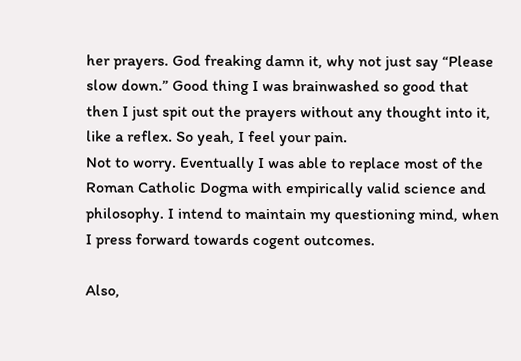her prayers. God freaking damn it, why not just say “Please slow down.” Good thing I was brainwashed so good that then I just spit out the prayers without any thought into it, like a reflex. So yeah, I feel your pain.
Not to worry. Eventually I was able to replace most of the Roman Catholic Dogma with empirically valid science and philosophy. I intend to maintain my questioning mind, when I press forward towards cogent outcomes.

Also,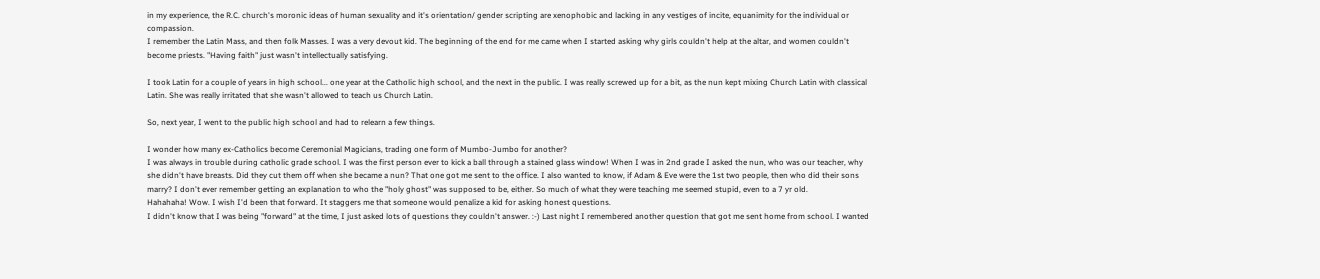in my experience, the R.C. church's moronic ideas of human sexuality and it's orientation/ gender scripting are xenophobic and lacking in any vestiges of incite, equanimity for the individual or compassion.
I remember the Latin Mass, and then folk Masses. I was a very devout kid. The beginning of the end for me came when I started asking why girls couldn't help at the altar, and women couldn't become priests. "Having faith" just wasn't intellectually satisfying.

I took Latin for a couple of years in high school... one year at the Catholic high school, and the next in the public. I was really screwed up for a bit, as the nun kept mixing Church Latin with classical Latin. She was really irritated that she wasn't allowed to teach us Church Latin.

So, next year, I went to the public high school and had to relearn a few things.

I wonder how many ex-Catholics become Ceremonial Magicians, trading one form of Mumbo-Jumbo for another?
I was always in trouble during catholic grade school. I was the first person ever to kick a ball through a stained glass window! When I was in 2nd grade I asked the nun, who was our teacher, why she didn't have breasts. Did they cut them off when she became a nun? That one got me sent to the office. I also wanted to know, if Adam & Eve were the 1st two people, then who did their sons marry? I don't ever remember getting an explanation to who the "holy ghost" was supposed to be, either. So much of what they were teaching me seemed stupid, even to a 7 yr old.
Hahahaha! Wow. I wish I'd been that forward. It staggers me that someone would penalize a kid for asking honest questions.
I didn't know that I was being "forward" at the time, I just asked lots of questions they couldn't answer. :-) Last night I remembered another question that got me sent home from school. I wanted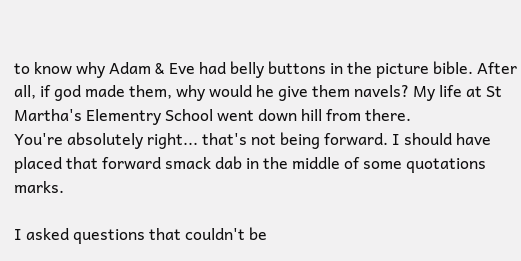to know why Adam & Eve had belly buttons in the picture bible. After all, if god made them, why would he give them navels? My life at St Martha's Elementry School went down hill from there.
You're absolutely right... that's not being forward. I should have placed that forward smack dab in the middle of some quotations marks.

I asked questions that couldn't be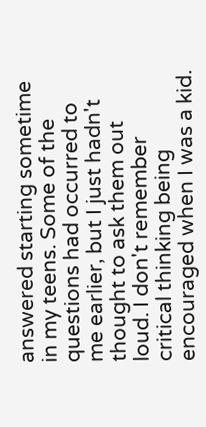answered starting sometime in my teens. Some of the questions had occurred to me earlier, but I just hadn't thought to ask them out loud. I don't remember critical thinking being encouraged when I was a kid.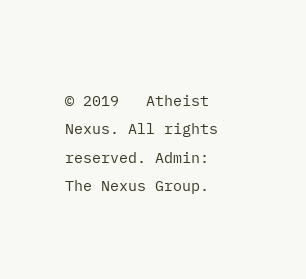© 2019   Atheist Nexus. All rights reserved. Admin: The Nexus Group.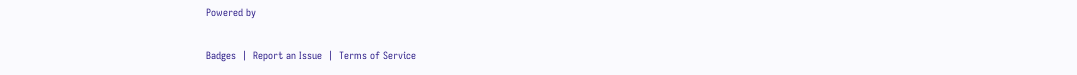Powered by

Badges  |  Report an Issue  |  Terms of Service